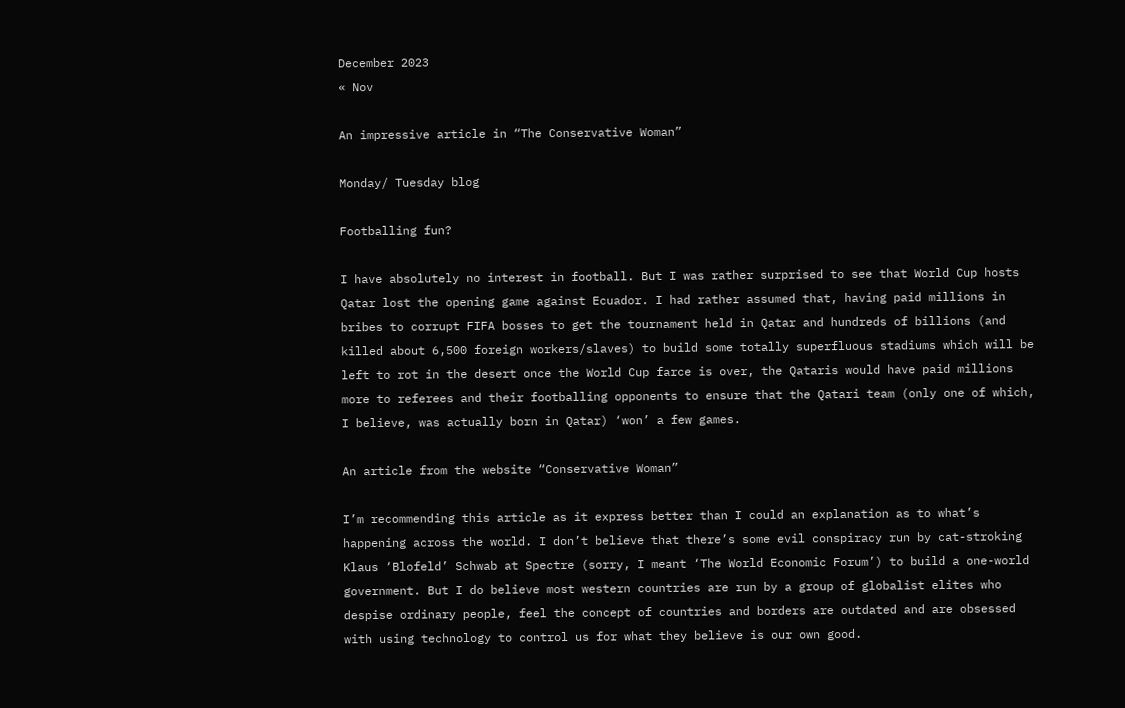December 2023
« Nov

An impressive article in “The Conservative Woman”

Monday/ Tuesday blog

Footballing fun?

I have absolutely no interest in football. But I was rather surprised to see that World Cup hosts Qatar lost the opening game against Ecuador. I had rather assumed that, having paid millions in bribes to corrupt FIFA bosses to get the tournament held in Qatar and hundreds of billions (and killed about 6,500 foreign workers/slaves) to build some totally superfluous stadiums which will be left to rot in the desert once the World Cup farce is over, the Qataris would have paid millions more to referees and their footballing opponents to ensure that the Qatari team (only one of which, I believe, was actually born in Qatar) ‘won’ a few games.

An article from the website “Conservative Woman”

I’m recommending this article as it express better than I could an explanation as to what’s happening across the world. I don’t believe that there’s some evil conspiracy run by cat-stroking Klaus ‘Blofeld’ Schwab at Spectre (sorry, I meant ‘The World Economic Forum’) to build a one-world government. But I do believe most western countries are run by a group of globalist elites who despise ordinary people, feel the concept of countries and borders are outdated and are obsessed with using technology to control us for what they believe is our own good.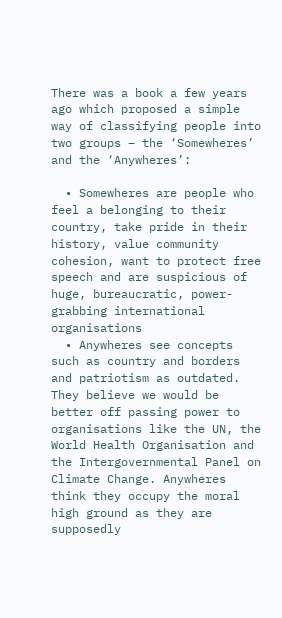There was a book a few years ago which proposed a simple way of classifying people into two groups – the ‘Somewheres’ and the ‘Anywheres’:

  • Somewheres are people who feel a belonging to their country, take pride in their history, value community cohesion, want to protect free speech and are suspicious of huge, bureaucratic, power-grabbing international organisations
  • Anywheres see concepts such as country and borders and patriotism as outdated. They believe we would be better off passing power to organisations like the UN, the World Health Organisation and the Intergovernmental Panel on Climate Change. Anywheres think they occupy the moral high ground as they are supposedly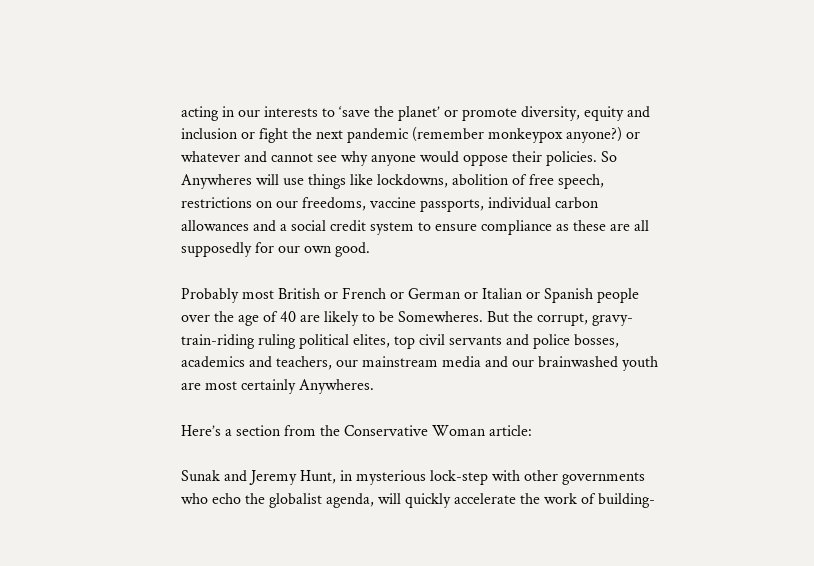acting in our interests to ‘save the planet’ or promote diversity, equity and inclusion or fight the next pandemic (remember monkeypox anyone?) or whatever and cannot see why anyone would oppose their policies. So Anywheres will use things like lockdowns, abolition of free speech, restrictions on our freedoms, vaccine passports, individual carbon allowances and a social credit system to ensure compliance as these are all supposedly for our own good.

Probably most British or French or German or Italian or Spanish people over the age of 40 are likely to be Somewheres. But the corrupt, gravy-train-riding ruling political elites, top civil servants and police bosses, academics and teachers, our mainstream media and our brainwashed youth are most certainly Anywheres.

Here’s a section from the Conservative Woman article:

Sunak and Jeremy Hunt, in mysterious lock-step with other governments who echo the globalist agenda, will quickly accelerate the work of building-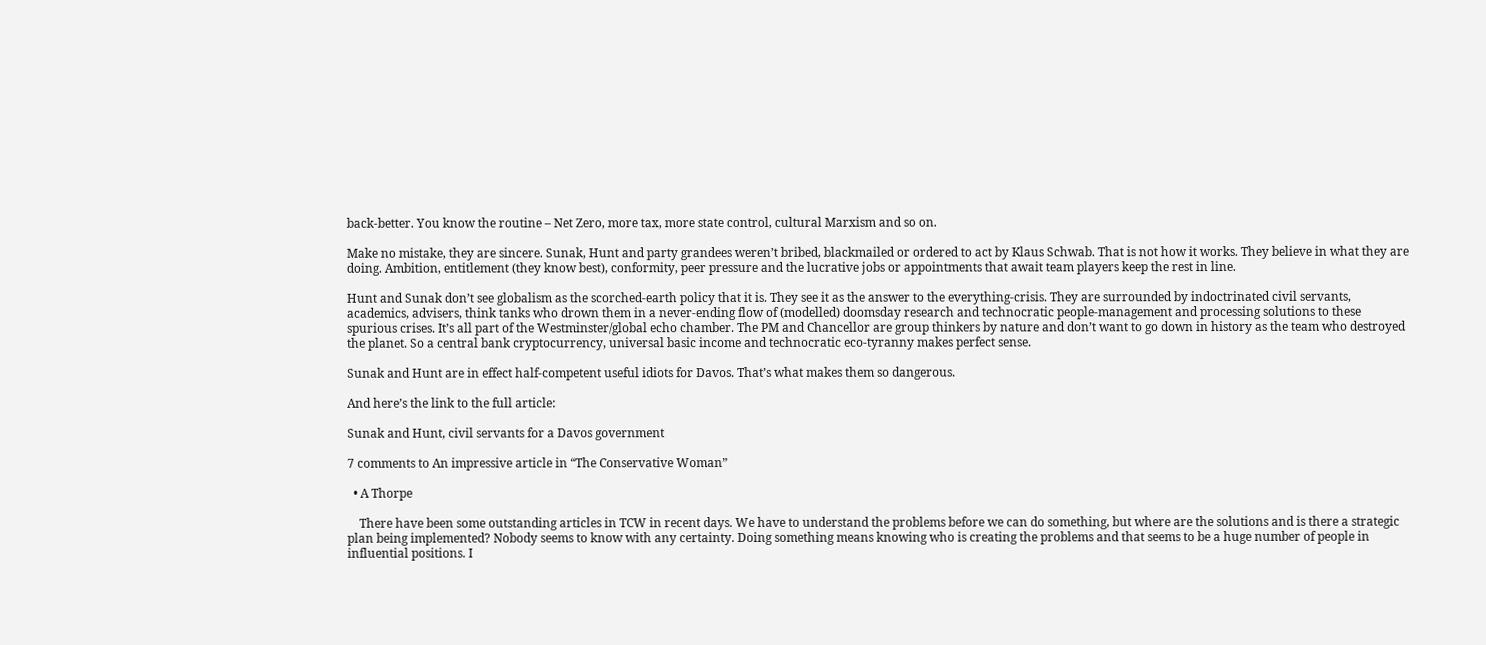back-better. You know the routine – Net Zero, more tax, more state control, cultural Marxism and so on.

Make no mistake, they are sincere. Sunak, Hunt and party grandees weren’t bribed, blackmailed or ordered to act by Klaus Schwab. That is not how it works. They believe in what they are doing. Ambition, entitlement (they know best), conformity, peer pressure and the lucrative jobs or appointments that await team players keep the rest in line.

Hunt and Sunak don’t see globalism as the scorched-earth policy that it is. They see it as the answer to the everything-crisis. They are surrounded by indoctrinated civil servants, academics, advisers, think tanks who drown them in a never-ending flow of (modelled) doomsday research and technocratic people-management and processing solutions to these spurious crises. It’s all part of the Westminster/global echo chamber. The PM and Chancellor are group thinkers by nature and don’t want to go down in history as the team who destroyed the planet. So a central bank cryptocurrency, universal basic income and technocratic eco-tyranny makes perfect sense.

Sunak and Hunt are in effect half-competent useful idiots for Davos. That’s what makes them so dangerous.

And here’s the link to the full article:

Sunak and Hunt, civil servants for a Davos government

7 comments to An impressive article in “The Conservative Woman”

  • A Thorpe

    There have been some outstanding articles in TCW in recent days. We have to understand the problems before we can do something, but where are the solutions and is there a strategic plan being implemented? Nobody seems to know with any certainty. Doing something means knowing who is creating the problems and that seems to be a huge number of people in influential positions. I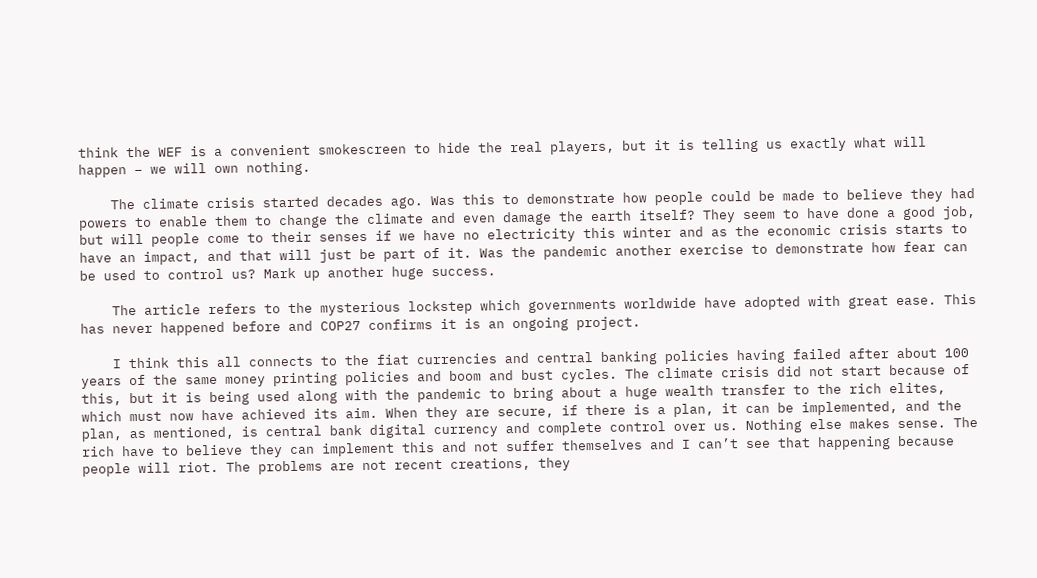think the WEF is a convenient smokescreen to hide the real players, but it is telling us exactly what will happen – we will own nothing.

    The climate crisis started decades ago. Was this to demonstrate how people could be made to believe they had powers to enable them to change the climate and even damage the earth itself? They seem to have done a good job, but will people come to their senses if we have no electricity this winter and as the economic crisis starts to have an impact, and that will just be part of it. Was the pandemic another exercise to demonstrate how fear can be used to control us? Mark up another huge success.

    The article refers to the mysterious lockstep which governments worldwide have adopted with great ease. This has never happened before and COP27 confirms it is an ongoing project.

    I think this all connects to the fiat currencies and central banking policies having failed after about 100 years of the same money printing policies and boom and bust cycles. The climate crisis did not start because of this, but it is being used along with the pandemic to bring about a huge wealth transfer to the rich elites, which must now have achieved its aim. When they are secure, if there is a plan, it can be implemented, and the plan, as mentioned, is central bank digital currency and complete control over us. Nothing else makes sense. The rich have to believe they can implement this and not suffer themselves and I can’t see that happening because people will riot. The problems are not recent creations, they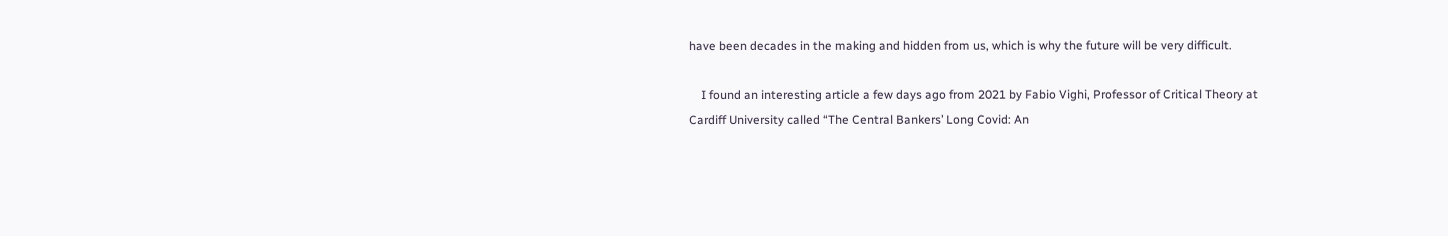have been decades in the making and hidden from us, which is why the future will be very difficult.

    I found an interesting article a few days ago from 2021 by Fabio Vighi, Professor of Critical Theory at Cardiff University called “The Central Bankers’ Long Covid: An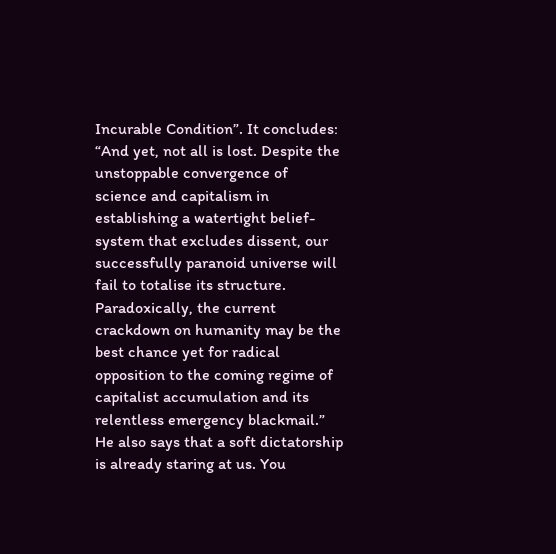Incurable Condition”. It concludes: “And yet, not all is lost. Despite the unstoppable convergence of science and capitalism in establishing a watertight belief-system that excludes dissent, our successfully paranoid universe will fail to totalise its structure. Paradoxically, the current crackdown on humanity may be the best chance yet for radical opposition to the coming regime of capitalist accumulation and its relentless emergency blackmail.” He also says that a soft dictatorship is already staring at us. You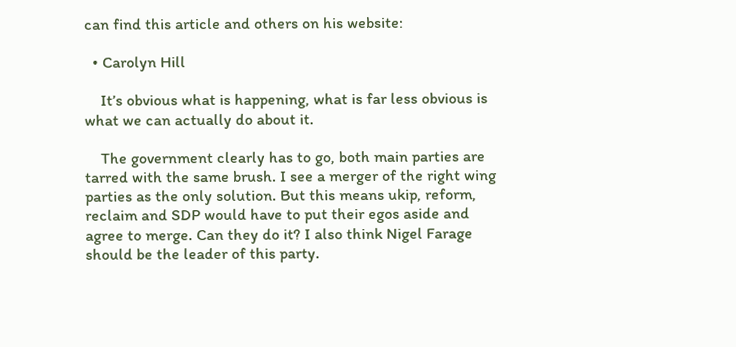can find this article and others on his website:

  • Carolyn Hill

    It’s obvious what is happening, what is far less obvious is what we can actually do about it.

    The government clearly has to go, both main parties are tarred with the same brush. I see a merger of the right wing parties as the only solution. But this means ukip, reform, reclaim and SDP would have to put their egos aside and agree to merge. Can they do it? I also think Nigel Farage should be the leader of this party.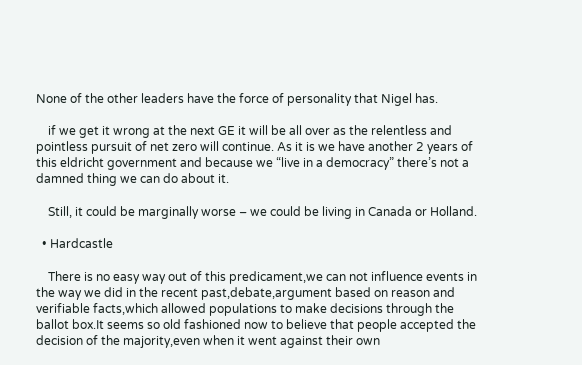None of the other leaders have the force of personality that Nigel has.

    if we get it wrong at the next GE it will be all over as the relentless and pointless pursuit of net zero will continue. As it is we have another 2 years of this eldricht government and because we “live in a democracy” there’s not a damned thing we can do about it.

    Still, it could be marginally worse – we could be living in Canada or Holland.

  • Hardcastle

    There is no easy way out of this predicament,we can not influence events in the way we did in the recent past,debate,argument based on reason and verifiable facts,which allowed populations to make decisions through the ballot box.It seems so old fashioned now to believe that people accepted the decision of the majority,even when it went against their own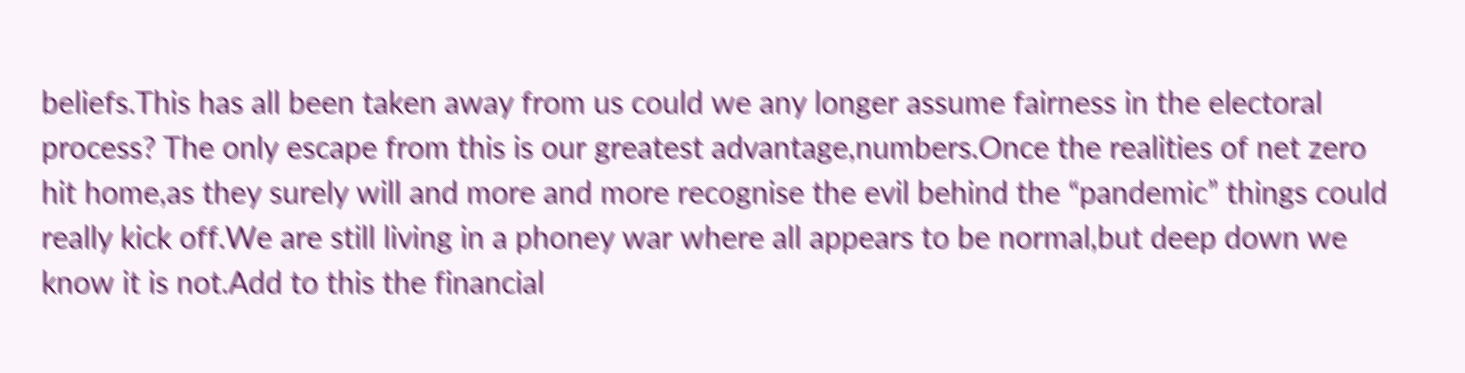beliefs.This has all been taken away from us could we any longer assume fairness in the electoral process? The only escape from this is our greatest advantage,numbers.Once the realities of net zero hit home,as they surely will and more and more recognise the evil behind the “pandemic” things could really kick off.We are still living in a phoney war where all appears to be normal,but deep down we know it is not.Add to this the financial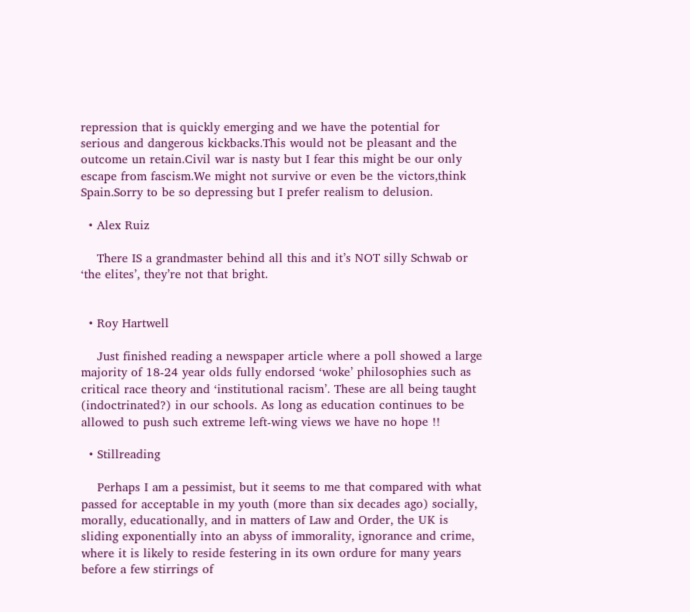repression that is quickly emerging and we have the potential for serious and dangerous kickbacks.This would not be pleasant and the outcome un retain.Civil war is nasty but I fear this might be our only escape from fascism.We might not survive or even be the victors,think Spain.Sorry to be so depressing but I prefer realism to delusion.

  • Alex Ruiz

    There IS a grandmaster behind all this and it’s NOT silly Schwab or ‘the elites’, they’re not that bright.


  • Roy Hartwell

    Just finished reading a newspaper article where a poll showed a large majority of 18-24 year olds fully endorsed ‘woke’ philosophies such as critical race theory and ‘institutional racism’. These are all being taught (indoctrinated?) in our schools. As long as education continues to be allowed to push such extreme left-wing views we have no hope !!

  • Stillreading

    Perhaps I am a pessimist, but it seems to me that compared with what passed for acceptable in my youth (more than six decades ago) socially, morally, educationally, and in matters of Law and Order, the UK is sliding exponentially into an abyss of immorality, ignorance and crime, where it is likely to reside festering in its own ordure for many years before a few stirrings of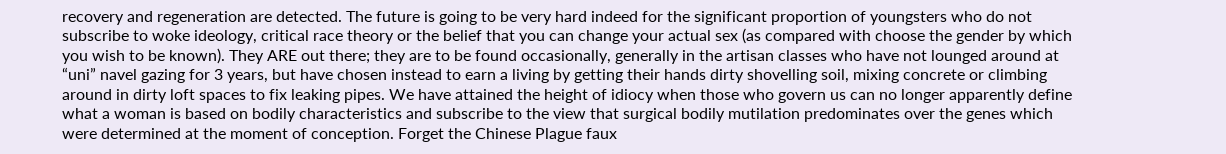recovery and regeneration are detected. The future is going to be very hard indeed for the significant proportion of youngsters who do not subscribe to woke ideology, critical race theory or the belief that you can change your actual sex (as compared with choose the gender by which you wish to be known). They ARE out there; they are to be found occasionally, generally in the artisan classes who have not lounged around at “uni” navel gazing for 3 years, but have chosen instead to earn a living by getting their hands dirty shovelling soil, mixing concrete or climbing around in dirty loft spaces to fix leaking pipes. We have attained the height of idiocy when those who govern us can no longer apparently define what a woman is based on bodily characteristics and subscribe to the view that surgical bodily mutilation predominates over the genes which were determined at the moment of conception. Forget the Chinese Plague faux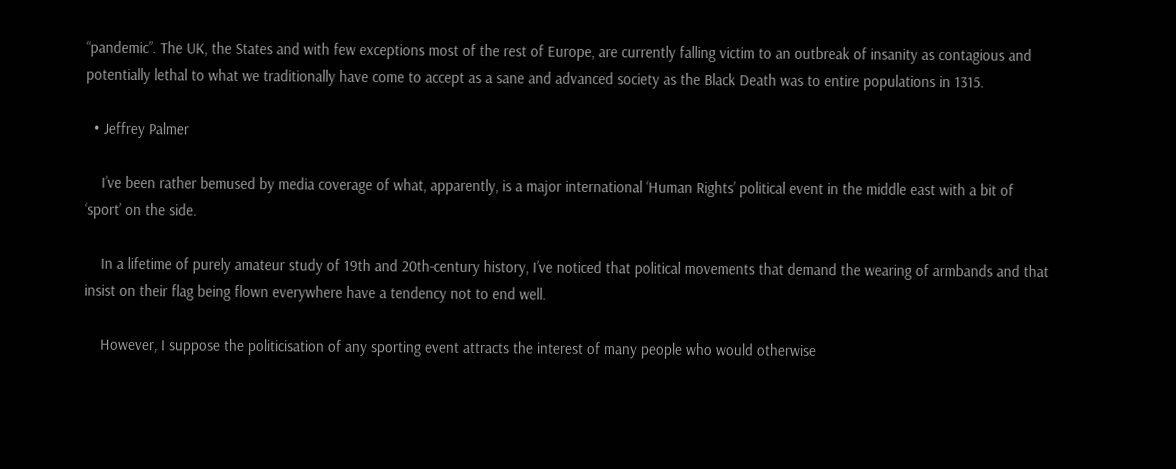“pandemic”. The UK, the States and with few exceptions most of the rest of Europe, are currently falling victim to an outbreak of insanity as contagious and potentially lethal to what we traditionally have come to accept as a sane and advanced society as the Black Death was to entire populations in 1315.

  • Jeffrey Palmer

    I’ve been rather bemused by media coverage of what, apparently, is a major international ‘Human Rights’ political event in the middle east with a bit of ‘sport’ on the side.

    In a lifetime of purely amateur study of 19th and 20th-century history, I’ve noticed that political movements that demand the wearing of armbands and that insist on their flag being flown everywhere have a tendency not to end well.

    However, I suppose the politicisation of any sporting event attracts the interest of many people who would otherwise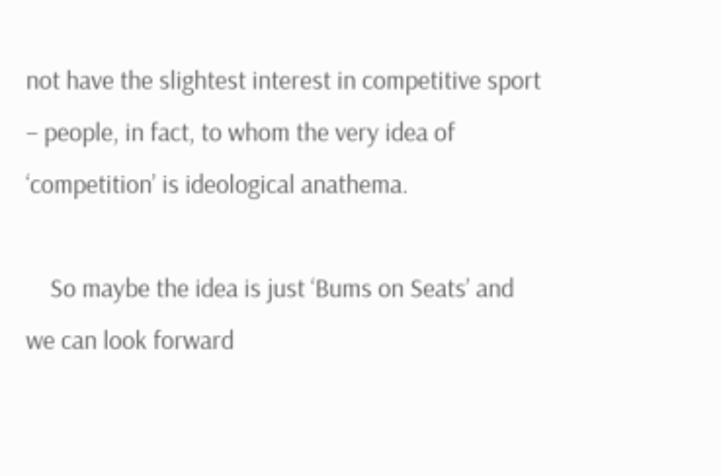not have the slightest interest in competitive sport – people, in fact, to whom the very idea of ‘competition’ is ideological anathema.

    So maybe the idea is just ‘Bums on Seats’ and we can look forward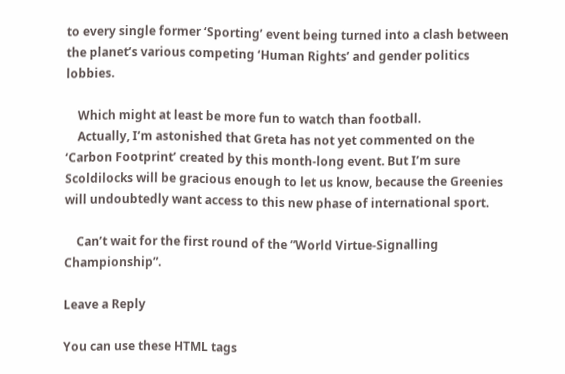to every single former ‘Sporting’ event being turned into a clash between the planet’s various competing ‘Human Rights’ and gender politics lobbies.

    Which might at least be more fun to watch than football.
    Actually, I’m astonished that Greta has not yet commented on the ‘Carbon Footprint’ created by this month-long event. But I’m sure Scoldilocks will be gracious enough to let us know, because the Greenies will undoubtedly want access to this new phase of international sport.

    Can’t wait for the first round of the ”World Virtue-Signalling Championship”.

Leave a Reply

You can use these HTML tags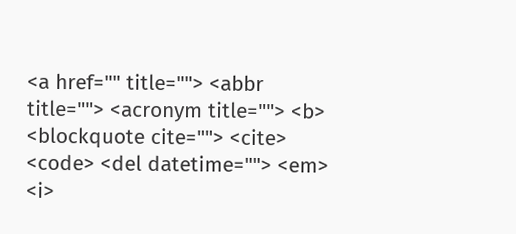<a href="" title=""> <abbr title=""> <acronym title=""> <b> <blockquote cite=""> <cite> <code> <del datetime=""> <em> <i>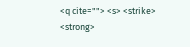<q cite=""> <s> <strike> <strong>